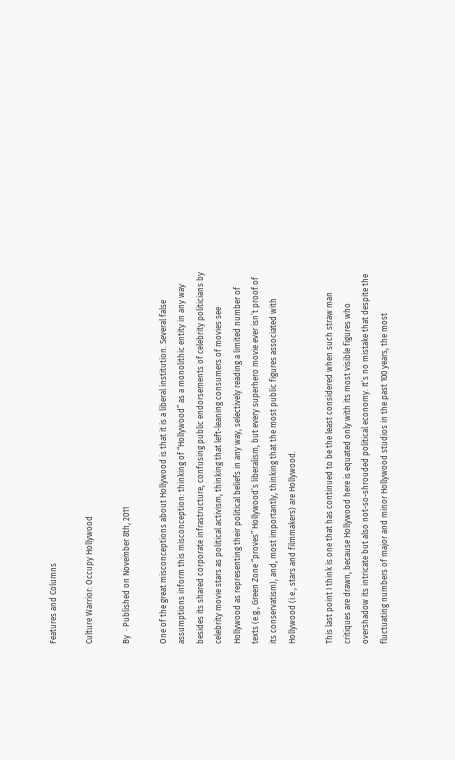Features and Columns

Culture Warrior: Occupy Hollywood

By  · Published on November 8th, 2011

One of the great misconceptions about Hollywood is that it is a liberal institution. Several false assumptions inform this misconception: thinking of “Hollywood” as a monolithic entity in any way besides its shared corporate infrastructure, confusing public endorsements of celebrity politicians by celebrity movie stars as political activism, thinking that left-leaning consumers of movies see Hollywood as representing their political beliefs in any way, selectively reading a limited number of texts (e.g., Green Zone “proves” Hollywood’s liberalism, but every superhero movie ever isn’t proof of its conservatism), and, most importantly, thinking that the most public figures associated with Hollywood (i.e., stars and filmmakers) are Hollywood.

This last point I think is one that has continued to be the least considered when such straw man critiques are drawn, because Hollywood here is equated only with its most visible figures who overshadow its intricate but also not-so-shrouded political economy. It’s no mistake that despite the fluctuating numbers of major and minor Hollywood studios in the past 100 years, the most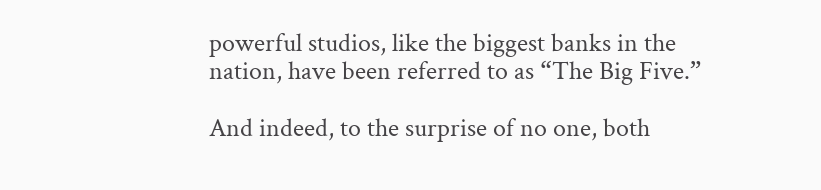powerful studios, like the biggest banks in the nation, have been referred to as “The Big Five.”

And indeed, to the surprise of no one, both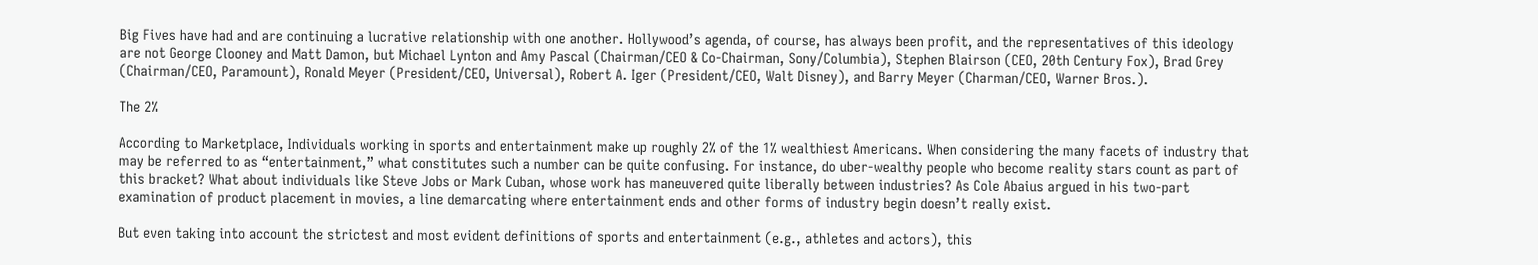Big Fives have had and are continuing a lucrative relationship with one another. Hollywood’s agenda, of course, has always been profit, and the representatives of this ideology are not George Clooney and Matt Damon, but Michael Lynton and Amy Pascal (Chairman/CEO & Co-Chairman, Sony/Columbia), Stephen Blairson (CEO, 20th Century Fox), Brad Grey (Chairman/CEO, Paramount), Ronald Meyer (President/CEO, Universal), Robert A. Iger (President/CEO, Walt Disney), and Barry Meyer (Charman/CEO, Warner Bros.).

The 2%

According to Marketplace, Individuals working in sports and entertainment make up roughly 2% of the 1% wealthiest Americans. When considering the many facets of industry that may be referred to as “entertainment,” what constitutes such a number can be quite confusing. For instance, do uber-wealthy people who become reality stars count as part of this bracket? What about individuals like Steve Jobs or Mark Cuban, whose work has maneuvered quite liberally between industries? As Cole Abaius argued in his two-part examination of product placement in movies, a line demarcating where entertainment ends and other forms of industry begin doesn’t really exist.

But even taking into account the strictest and most evident definitions of sports and entertainment (e.g., athletes and actors), this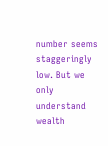number seems staggeringly low. But we only understand wealth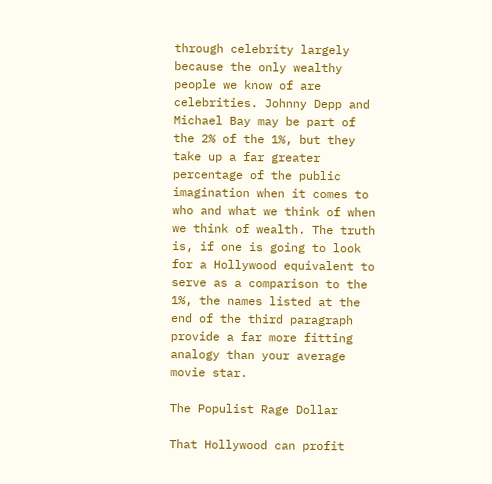through celebrity largely because the only wealthy people we know of are celebrities. Johnny Depp and Michael Bay may be part of the 2% of the 1%, but they take up a far greater percentage of the public imagination when it comes to who and what we think of when we think of wealth. The truth is, if one is going to look for a Hollywood equivalent to serve as a comparison to the 1%, the names listed at the end of the third paragraph provide a far more fitting analogy than your average movie star.

The Populist Rage Dollar

That Hollywood can profit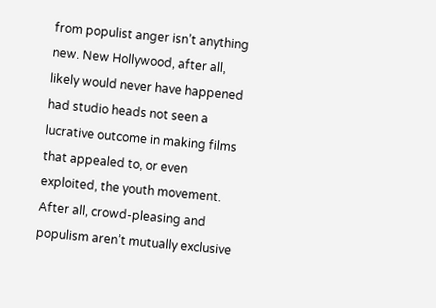from populist anger isn’t anything new. New Hollywood, after all, likely would never have happened had studio heads not seen a lucrative outcome in making films that appealed to, or even exploited, the youth movement. After all, crowd-pleasing and populism aren’t mutually exclusive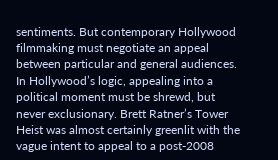sentiments. But contemporary Hollywood filmmaking must negotiate an appeal between particular and general audiences. In Hollywood’s logic, appealing into a political moment must be shrewd, but never exclusionary. Brett Ratner’s Tower Heist was almost certainly greenlit with the vague intent to appeal to a post-2008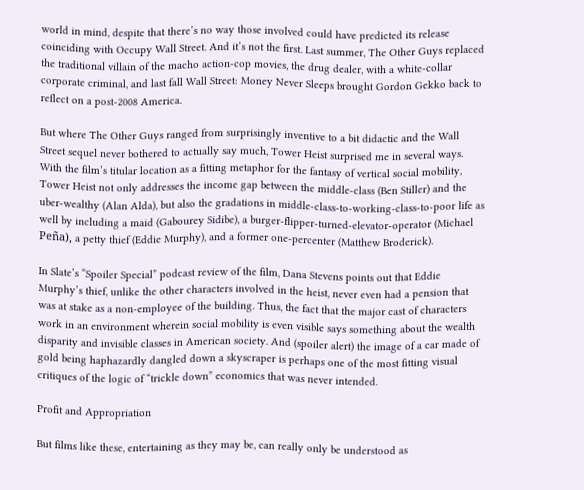world in mind, despite that there’s no way those involved could have predicted its release coinciding with Occupy Wall Street. And it’s not the first. Last summer, The Other Guys replaced the traditional villain of the macho action-cop movies, the drug dealer, with a white-collar corporate criminal, and last fall Wall Street: Money Never Sleeps brought Gordon Gekko back to reflect on a post-2008 America.

But where The Other Guys ranged from surprisingly inventive to a bit didactic and the Wall Street sequel never bothered to actually say much, Tower Heist surprised me in several ways. With the film’s titular location as a fitting metaphor for the fantasy of vertical social mobility, Tower Heist not only addresses the income gap between the middle-class (Ben Stiller) and the uber-wealthy (Alan Alda), but also the gradations in middle-class-to-working-class-to-poor life as well by including a maid (Gabourey Sidibe), a burger-flipper-turned-elevator-operator (Michael Peña), a petty thief (Eddie Murphy), and a former one-percenter (Matthew Broderick).

In Slate’s “Spoiler Special” podcast review of the film, Dana Stevens points out that Eddie Murphy’s thief, unlike the other characters involved in the heist, never even had a pension that was at stake as a non-employee of the building. Thus, the fact that the major cast of characters work in an environment wherein social mobility is even visible says something about the wealth disparity and invisible classes in American society. And (spoiler alert) the image of a car made of gold being haphazardly dangled down a skyscraper is perhaps one of the most fitting visual critiques of the logic of “trickle down” economics that was never intended.

Profit and Appropriation

But films like these, entertaining as they may be, can really only be understood as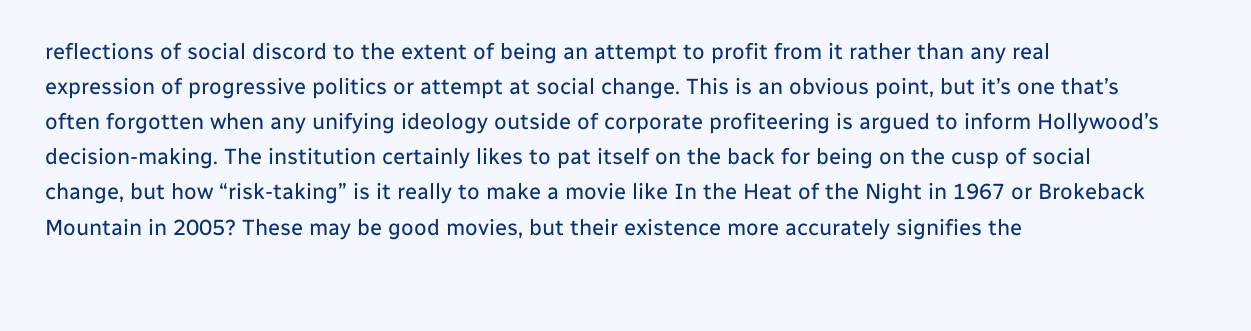reflections of social discord to the extent of being an attempt to profit from it rather than any real expression of progressive politics or attempt at social change. This is an obvious point, but it’s one that’s often forgotten when any unifying ideology outside of corporate profiteering is argued to inform Hollywood’s decision-making. The institution certainly likes to pat itself on the back for being on the cusp of social change, but how “risk-taking” is it really to make a movie like In the Heat of the Night in 1967 or Brokeback Mountain in 2005? These may be good movies, but their existence more accurately signifies the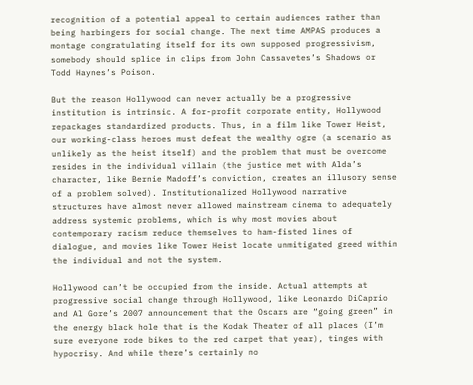recognition of a potential appeal to certain audiences rather than being harbingers for social change. The next time AMPAS produces a montage congratulating itself for its own supposed progressivism, somebody should splice in clips from John Cassavetes’s Shadows or Todd Haynes’s Poison.

But the reason Hollywood can never actually be a progressive institution is intrinsic. A for-profit corporate entity, Hollywood repackages standardized products. Thus, in a film like Tower Heist, our working-class heroes must defeat the wealthy ogre (a scenario as unlikely as the heist itself) and the problem that must be overcome resides in the individual villain (the justice met with Alda’s character, like Bernie Madoff’s conviction, creates an illusory sense of a problem solved). Institutionalized Hollywood narrative structures have almost never allowed mainstream cinema to adequately address systemic problems, which is why most movies about contemporary racism reduce themselves to ham-fisted lines of dialogue, and movies like Tower Heist locate unmitigated greed within the individual and not the system.

Hollywood can’t be occupied from the inside. Actual attempts at progressive social change through Hollywood, like Leonardo DiCaprio and Al Gore’s 2007 announcement that the Oscars are “going green” in the energy black hole that is the Kodak Theater of all places (I’m sure everyone rode bikes to the red carpet that year), tinges with hypocrisy. And while there’s certainly no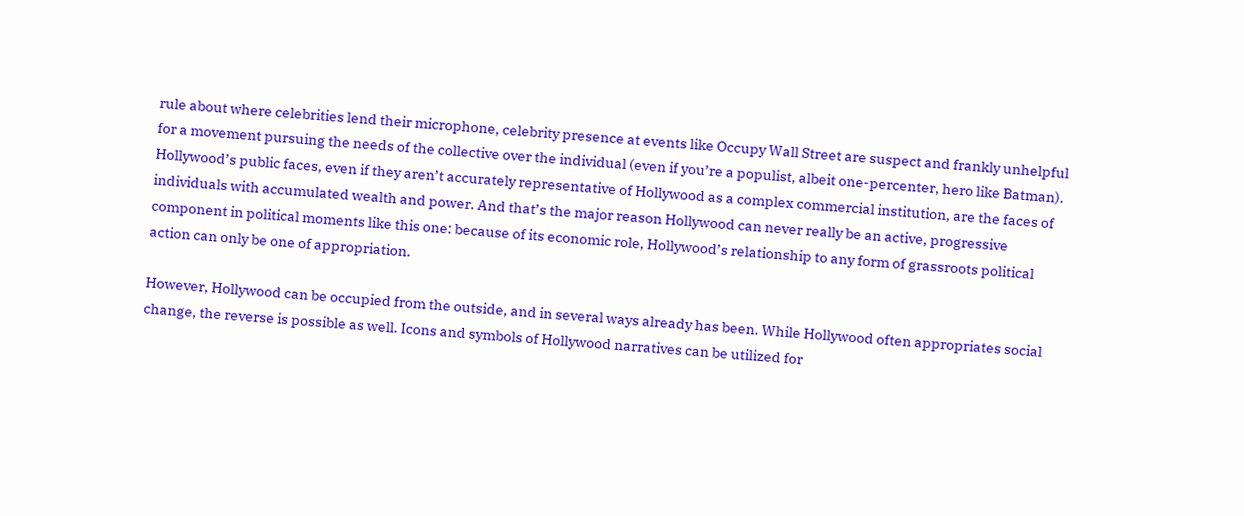rule about where celebrities lend their microphone, celebrity presence at events like Occupy Wall Street are suspect and frankly unhelpful for a movement pursuing the needs of the collective over the individual (even if you’re a populist, albeit one-percenter, hero like Batman). Hollywood’s public faces, even if they aren’t accurately representative of Hollywood as a complex commercial institution, are the faces of individuals with accumulated wealth and power. And that’s the major reason Hollywood can never really be an active, progressive component in political moments like this one: because of its economic role, Hollywood’s relationship to any form of grassroots political action can only be one of appropriation.

However, Hollywood can be occupied from the outside, and in several ways already has been. While Hollywood often appropriates social change, the reverse is possible as well. Icons and symbols of Hollywood narratives can be utilized for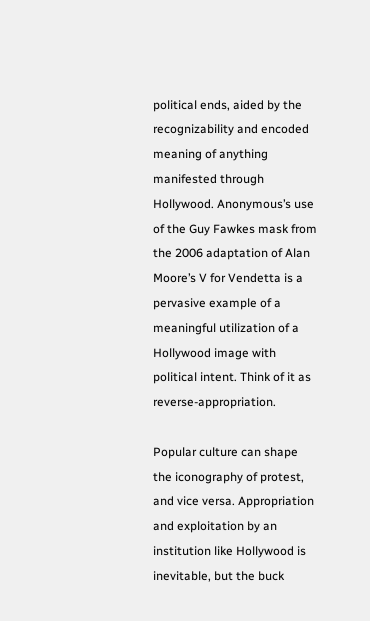political ends, aided by the recognizability and encoded meaning of anything manifested through Hollywood. Anonymous’s use of the Guy Fawkes mask from the 2006 adaptation of Alan Moore’s V for Vendetta is a pervasive example of a meaningful utilization of a Hollywood image with political intent. Think of it as reverse-appropriation.

Popular culture can shape the iconography of protest, and vice versa. Appropriation and exploitation by an institution like Hollywood is inevitable, but the buck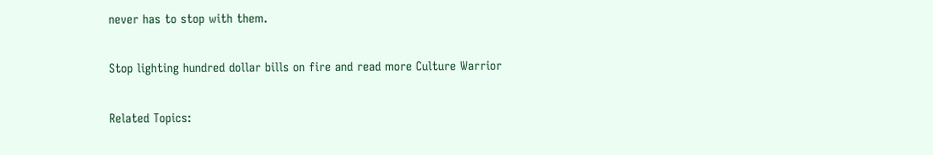never has to stop with them.

Stop lighting hundred dollar bills on fire and read more Culture Warrior

Related Topics: